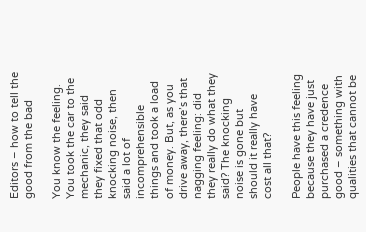Editors – how to tell the good from the bad

You know the feeling. You took the car to the mechanic, they said they fixed that odd knocking noise, then said a lot of incomprehensible things and took a load of money. But, as you drive away, there’s that nagging feeling: did they really do what they said? The knocking noise is gone but should it really have cost all that?

People have this feeling because they have just purchased a credence good – something with qualities that cannot be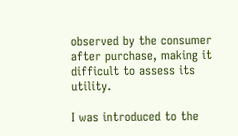observed by the consumer after purchase, making it difficult to assess its utility.

I was introduced to the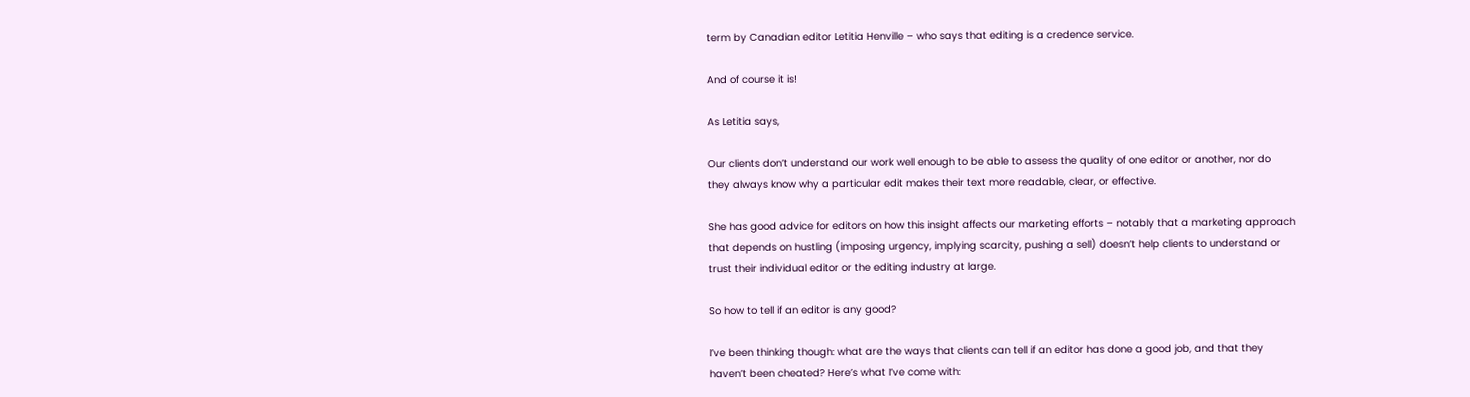term by Canadian editor Letitia Henville – who says that editing is a credence service.

And of course it is!

As Letitia says,

Our clients don’t understand our work well enough to be able to assess the quality of one editor or another, nor do they always know why a particular edit makes their text more readable, clear, or effective.

She has good advice for editors on how this insight affects our marketing efforts – notably that a marketing approach that depends on hustling (imposing urgency, implying scarcity, pushing a sell) doesn’t help clients to understand or trust their individual editor or the editing industry at large.

So how to tell if an editor is any good?

I’ve been thinking though: what are the ways that clients can tell if an editor has done a good job, and that they haven’t been cheated? Here’s what I’ve come with: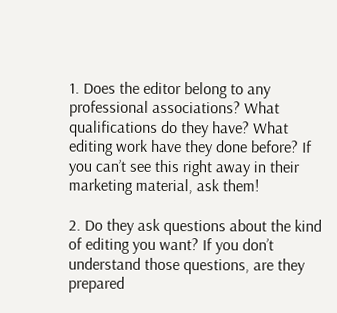1. Does the editor belong to any professional associations? What qualifications do they have? What editing work have they done before? If you can’t see this right away in their marketing material, ask them!

2. Do they ask questions about the kind of editing you want? If you don’t understand those questions, are they prepared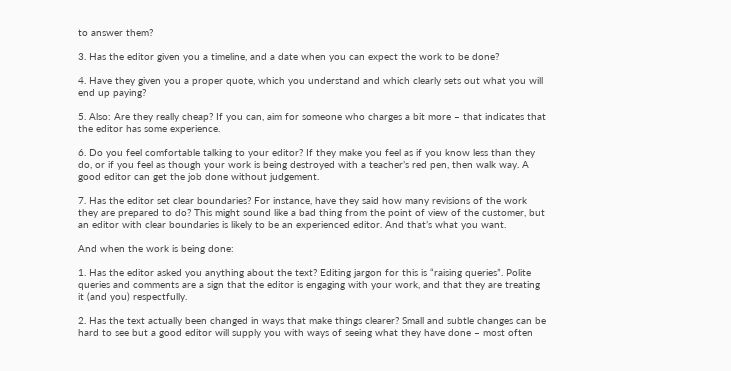to answer them?

3. Has the editor given you a timeline, and a date when you can expect the work to be done?

4. Have they given you a proper quote, which you understand and which clearly sets out what you will end up paying?

5. Also: Are they really cheap? If you can, aim for someone who charges a bit more – that indicates that the editor has some experience.

6. Do you feel comfortable talking to your editor? If they make you feel as if you know less than they do, or if you feel as though your work is being destroyed with a teacher’s red pen, then walk way. A good editor can get the job done without judgement.

7. Has the editor set clear boundaries? For instance, have they said how many revisions of the work they are prepared to do? This might sound like a bad thing from the point of view of the customer, but an editor with clear boundaries is likely to be an experienced editor. And that’s what you want.

And when the work is being done:

1. Has the editor asked you anything about the text? Editing jargon for this is “raising queries”. Polite queries and comments are a sign that the editor is engaging with your work, and that they are treating it (and you) respectfully.

2. Has the text actually been changed in ways that make things clearer? Small and subtle changes can be hard to see but a good editor will supply you with ways of seeing what they have done – most often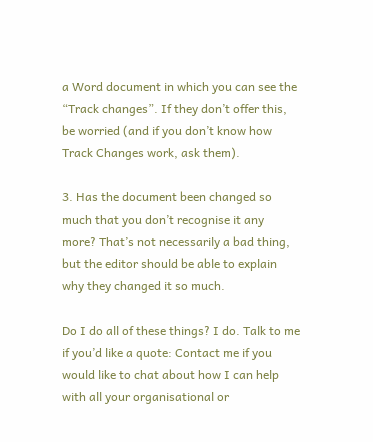a Word document in which you can see the “Track changes”. If they don’t offer this, be worried (and if you don’t know how Track Changes work, ask them).

3. Has the document been changed so much that you don’t recognise it any more? That’s not necessarily a bad thing, but the editor should be able to explain why they changed it so much.

Do I do all of these things? I do. Talk to me if you’d like a quote: Contact me if you would like to chat about how I can help with all your organisational or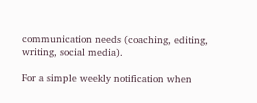communication needs (coaching, editing, writing, social media).

For a simple weekly notification when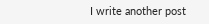I write another post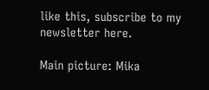like this, subscribe to my newsletter here.

Main picture: Mika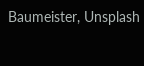Baumeister, Unsplash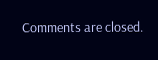Comments are closed.